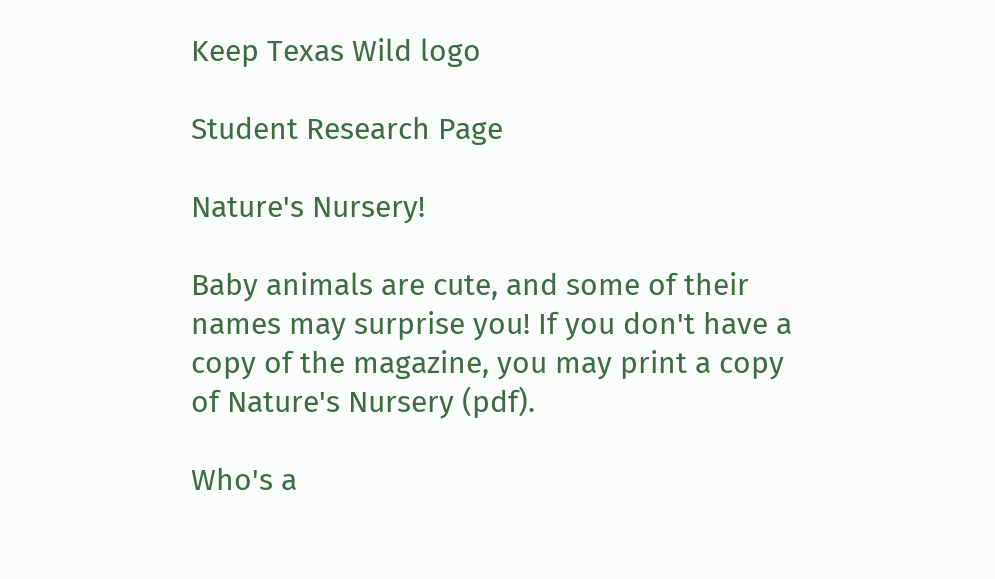Keep Texas Wild logo

Student Research Page

Nature's Nursery!

Baby animals are cute, and some of their names may surprise you! If you don't have a copy of the magazine, you may print a copy of Nature's Nursery (pdf).

Who's a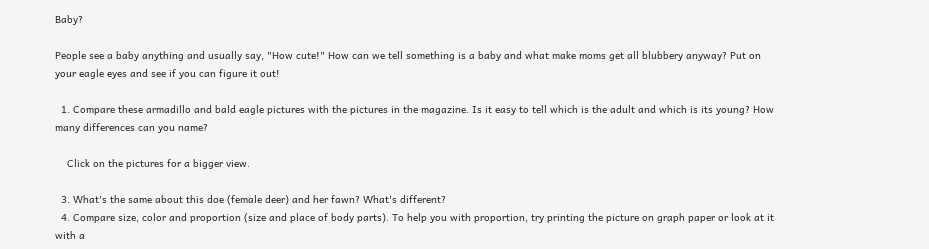Baby?

People see a baby anything and usually say, "How cute!" How can we tell something is a baby and what make moms get all blubbery anyway? Put on your eagle eyes and see if you can figure it out!

  1. Compare these armadillo and bald eagle pictures with the pictures in the magazine. Is it easy to tell which is the adult and which is its young? How many differences can you name?

    Click on the pictures for a bigger view.

  3. What's the same about this doe (female deer) and her fawn? What's different?
  4. Compare size, color and proportion (size and place of body parts). To help you with proportion, try printing the picture on graph paper or look at it with a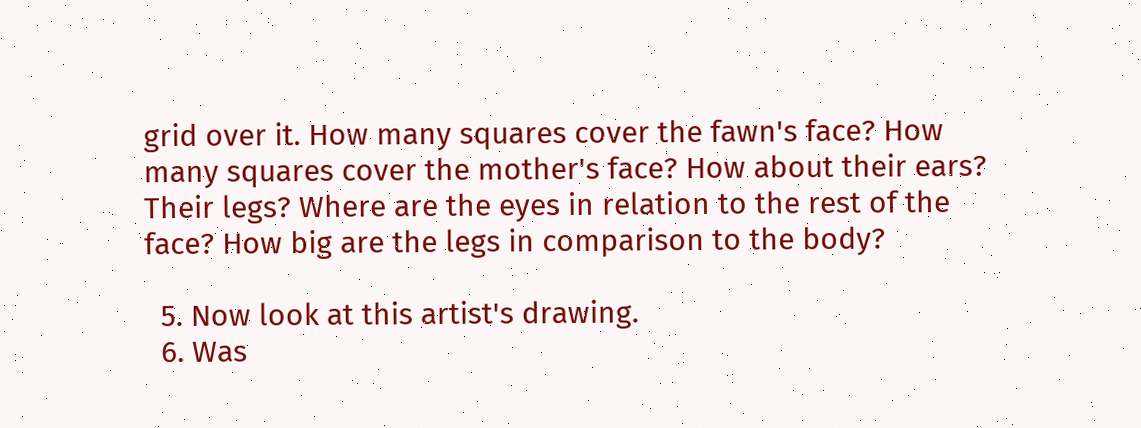grid over it. How many squares cover the fawn's face? How many squares cover the mother's face? How about their ears? Their legs? Where are the eyes in relation to the rest of the face? How big are the legs in comparison to the body?

  5. Now look at this artist's drawing.
  6. Was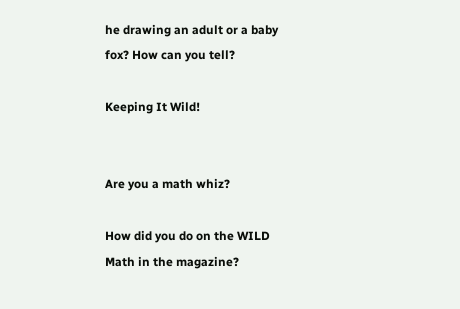he drawing an adult or a baby fox? How can you tell?

Keeping It Wild!


Are you a math whiz?

How did you do on the WILD Math in the magazine?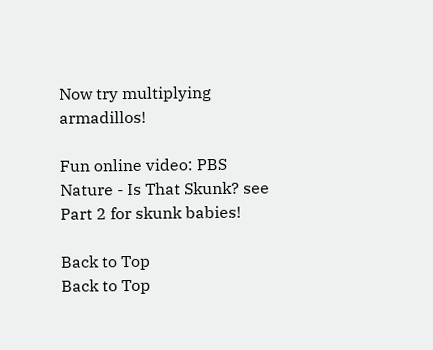Now try multiplying armadillos!

Fun online video: PBS Nature - Is That Skunk? see Part 2 for skunk babies!

Back to Top
Back to Top